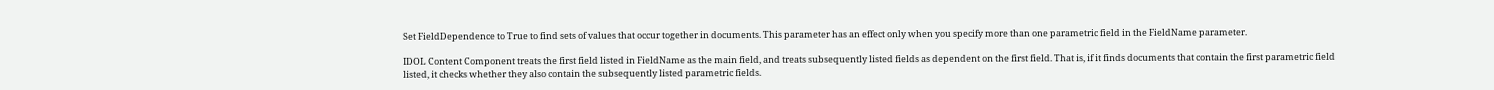Set FieldDependence to True to find sets of values that occur together in documents. This parameter has an effect only when you specify more than one parametric field in the FieldName parameter.

IDOL Content Component treats the first field listed in FieldName as the main field, and treats subsequently listed fields as dependent on the first field. That is, if it finds documents that contain the first parametric field listed, it checks whether they also contain the subsequently listed parametric fields.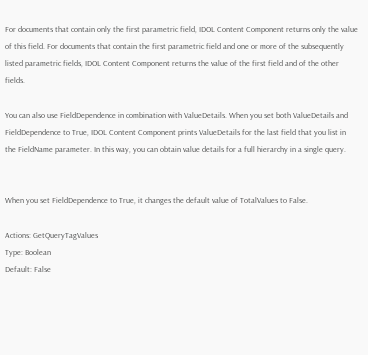For documents that contain only the first parametric field, IDOL Content Component returns only the value of this field. For documents that contain the first parametric field and one or more of the subsequently listed parametric fields, IDOL Content Component returns the value of the first field and of the other fields.

You can also use FieldDependence in combination with ValueDetails. When you set both ValueDetails and FieldDependence to True, IDOL Content Component prints ValueDetails for the last field that you list in the FieldName parameter. In this way, you can obtain value details for a full hierarchy in a single query.


When you set FieldDependence to True, it changes the default value of TotalValues to False.

Actions: GetQueryTagValues
Type: Boolean
Default: False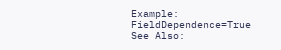Example: FieldDependence=True
See Also: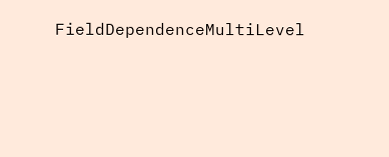FieldDependenceMultiLevel